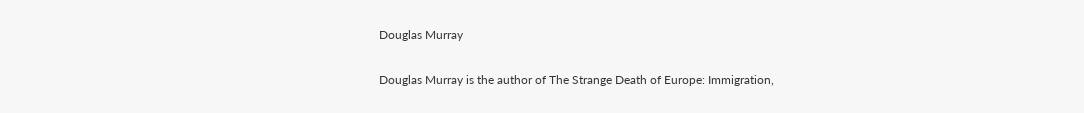Douglas Murray

Douglas Murray is the author of The Strange Death of Europe: Immigration,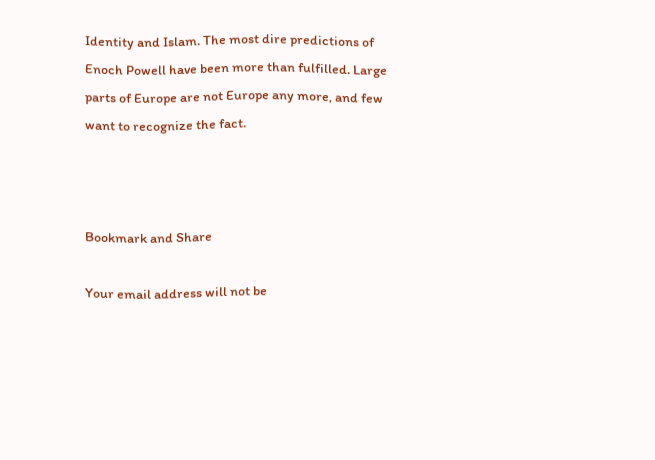Identity and Islam. The most dire predictions of Enoch Powell have been more than fulfilled. Large parts of Europe are not Europe any more, and few want to recognize the fact.



Bookmark and Share

Your email address will not be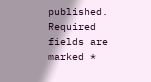published. Required fields are marked *